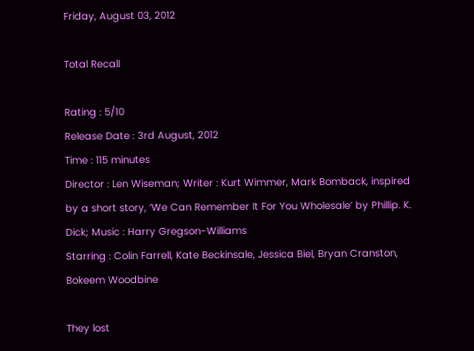Friday, August 03, 2012

Total Recall

Rating : 5/10
Release Date : 3rd August, 2012
Time : 115 minutes
Director : Len Wiseman; Writer : Kurt Wimmer, Mark Bomback, inspired by a short story, ‘We Can Remember It For You Wholesale’ by Phillip. K. Dick; Music : Harry Gregson-Williams
Starring : Colin Farrell, Kate Beckinsale, Jessica Biel, Bryan Cranston, Bokeem Woodbine

They lost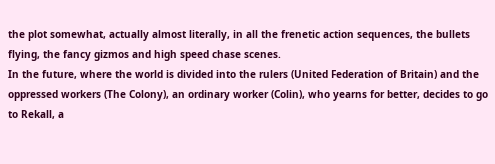the plot somewhat, actually almost literally, in all the frenetic action sequences, the bullets flying, the fancy gizmos and high speed chase scenes.
In the future, where the world is divided into the rulers (United Federation of Britain) and the oppressed workers (The Colony), an ordinary worker (Colin), who yearns for better, decides to go to Rekall, a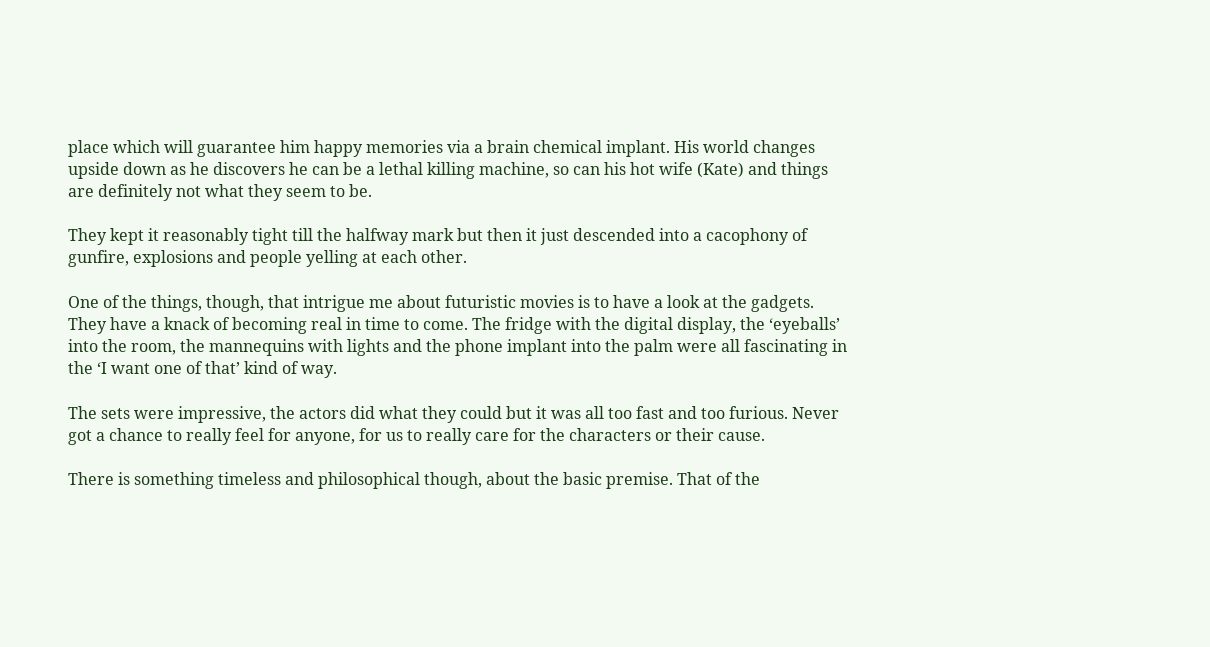place which will guarantee him happy memories via a brain chemical implant. His world changes upside down as he discovers he can be a lethal killing machine, so can his hot wife (Kate) and things are definitely not what they seem to be.

They kept it reasonably tight till the halfway mark but then it just descended into a cacophony of gunfire, explosions and people yelling at each other.

One of the things, though, that intrigue me about futuristic movies is to have a look at the gadgets. They have a knack of becoming real in time to come. The fridge with the digital display, the ‘eyeballs’ into the room, the mannequins with lights and the phone implant into the palm were all fascinating in the ‘I want one of that’ kind of way.

The sets were impressive, the actors did what they could but it was all too fast and too furious. Never got a chance to really feel for anyone, for us to really care for the characters or their cause.

There is something timeless and philosophical though, about the basic premise. That of the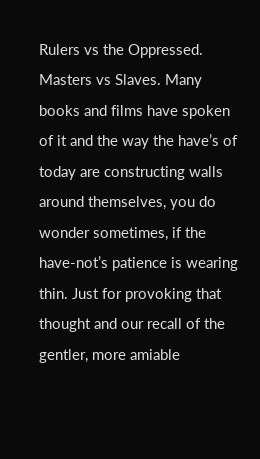Rulers vs the Oppressed. Masters vs Slaves. Many books and films have spoken of it and the way the have’s of today are constructing walls around themselves, you do wonder sometimes, if the have-not’s patience is wearing thin. Just for provoking that thought and our recall of the gentler, more amiable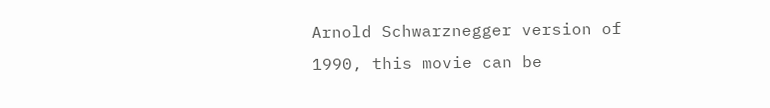Arnold Schwarznegger version of 1990, this movie can be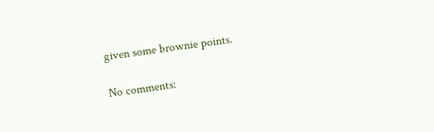given some brownie points.

No comments: